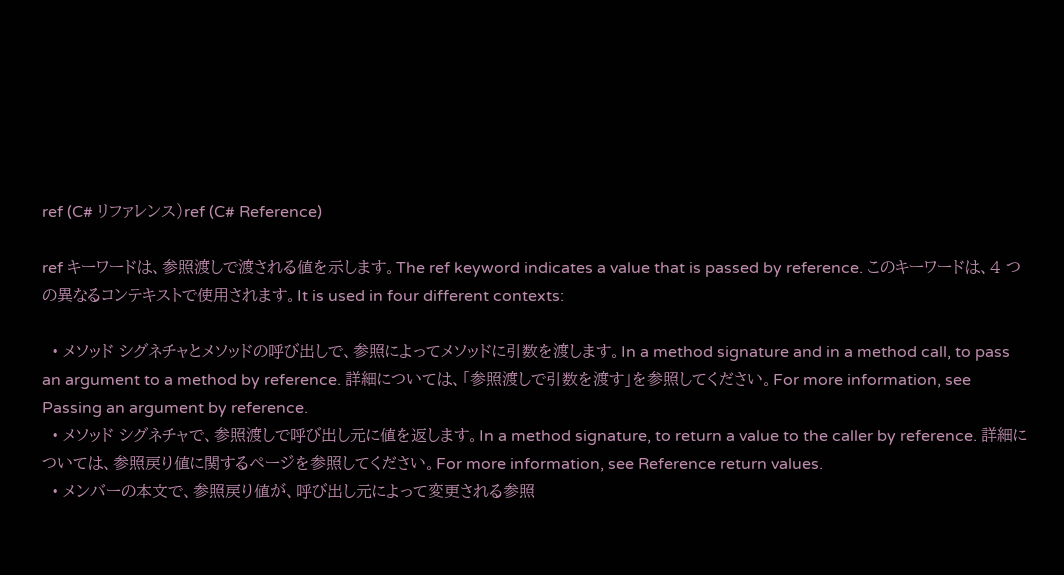ref (C# リファレンス)ref (C# Reference)

ref キーワードは、参照渡しで渡される値を示します。The ref keyword indicates a value that is passed by reference. このキーワードは、4 つの異なるコンテキストで使用されます。It is used in four different contexts:

  • メソッド シグネチャとメソッドの呼び出しで、参照によってメソッドに引数を渡します。In a method signature and in a method call, to pass an argument to a method by reference. 詳細については、「参照渡しで引数を渡す」を参照してください。For more information, see Passing an argument by reference.
  • メソッド シグネチャで、参照渡しで呼び出し元に値を返します。In a method signature, to return a value to the caller by reference. 詳細については、参照戻り値に関するページを参照してください。For more information, see Reference return values.
  • メンバーの本文で、参照戻り値が、呼び出し元によって変更される参照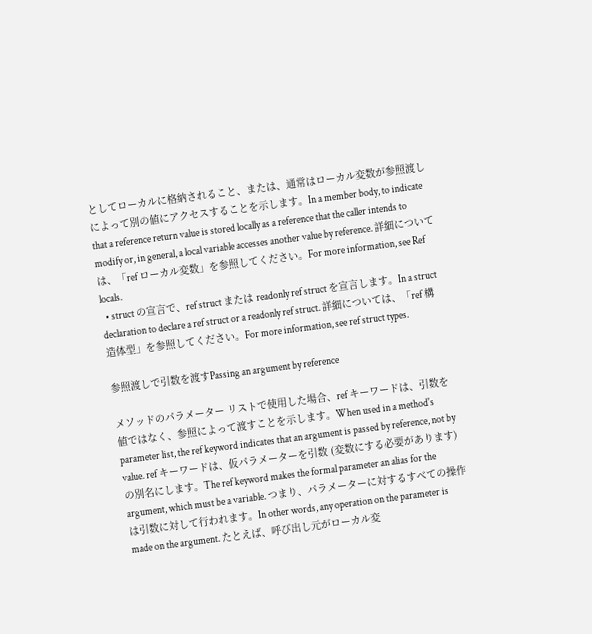としてローカルに格納されること、または、通常はローカル変数が参照渡しによって別の値にアクセスすることを示します。In a member body, to indicate that a reference return value is stored locally as a reference that the caller intends to modify or, in general, a local variable accesses another value by reference. 詳細については、「ref ローカル変数」を参照してください。For more information, see Ref locals.
  • struct の宣言で、ref struct または readonly ref struct を宣言します。In a struct declaration to declare a ref struct or a readonly ref struct. 詳細については、「ref 構造体型」を参照してください。For more information, see ref struct types.

参照渡しで引数を渡すPassing an argument by reference

メソッドのパラメーター リストで使用した場合、ref キーワードは、引数を値ではなく、参照によって渡すことを示します。When used in a method's parameter list, the ref keyword indicates that an argument is passed by reference, not by value. ref キーワードは、仮パラメーターを引数 (変数にする必要があります) の別名にします。The ref keyword makes the formal parameter an alias for the argument, which must be a variable. つまり、パラメーターに対するすべての操作は引数に対して行われます。In other words, any operation on the parameter is made on the argument. たとえば、呼び出し元がローカル変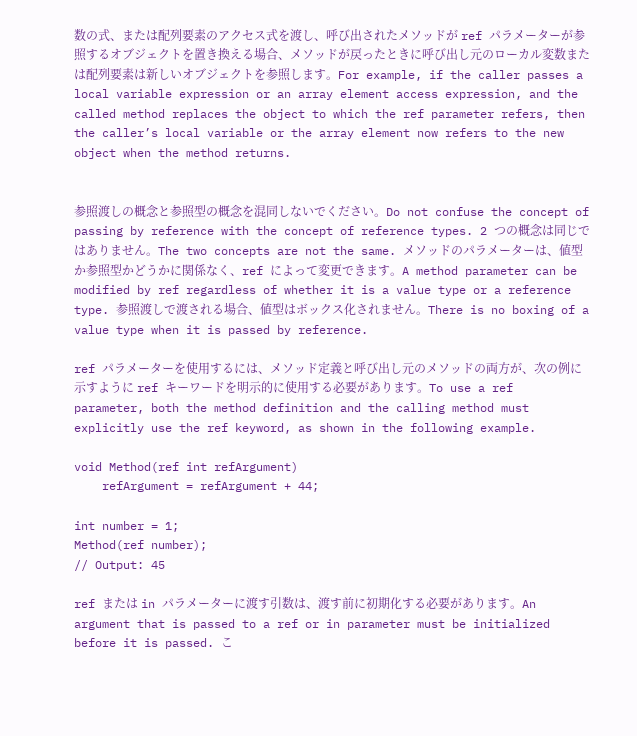数の式、または配列要素のアクセス式を渡し、呼び出されたメソッドが ref パラメーターが参照するオブジェクトを置き換える場合、メソッドが戻ったときに呼び出し元のローカル変数または配列要素は新しいオブジェクトを参照します。For example, if the caller passes a local variable expression or an array element access expression, and the called method replaces the object to which the ref parameter refers, then the caller’s local variable or the array element now refers to the new object when the method returns.


参照渡しの概念と参照型の概念を混同しないでください。Do not confuse the concept of passing by reference with the concept of reference types. 2 つの概念は同じではありません。The two concepts are not the same. メソッドのパラメーターは、値型か参照型かどうかに関係なく、ref によって変更できます。A method parameter can be modified by ref regardless of whether it is a value type or a reference type. 参照渡しで渡される場合、値型はボックス化されません。There is no boxing of a value type when it is passed by reference.

ref パラメーターを使用するには、メソッド定義と呼び出し元のメソッドの両方が、次の例に示すように ref キーワードを明示的に使用する必要があります。To use a ref parameter, both the method definition and the calling method must explicitly use the ref keyword, as shown in the following example.

void Method(ref int refArgument)
    refArgument = refArgument + 44;

int number = 1;
Method(ref number);
// Output: 45

ref または in パラメーターに渡す引数は、渡す前に初期化する必要があります。An argument that is passed to a ref or in parameter must be initialized before it is passed. こ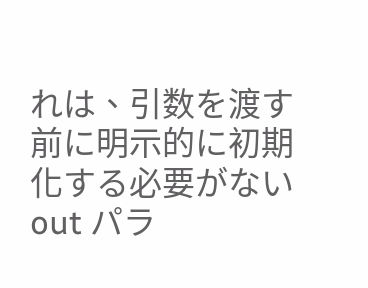れは、引数を渡す前に明示的に初期化する必要がない out パラ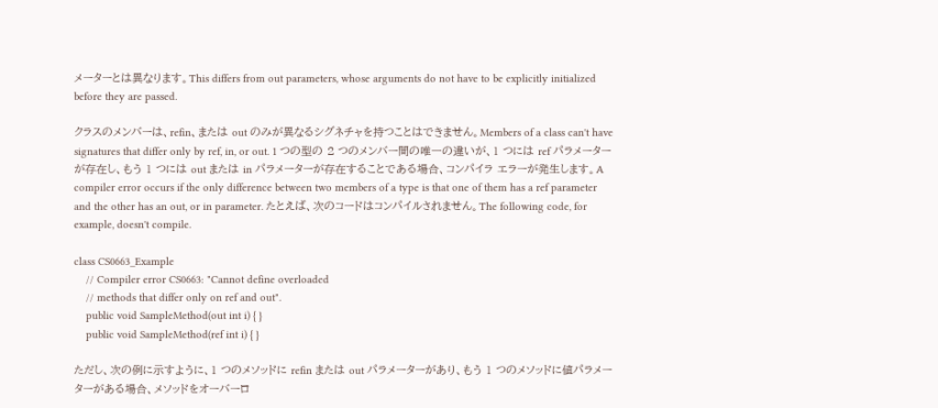メーターとは異なります。This differs from out parameters, whose arguments do not have to be explicitly initialized before they are passed.

クラスのメンバーは、refin、または out のみが異なるシグネチャを持つことはできません。Members of a class can't have signatures that differ only by ref, in, or out. 1 つの型の 2 つのメンバー間の唯一の違いが、1 つには ref パラメーターが存在し、もう 1 つには out または in パラメーターが存在することである場合、コンパイラ エラーが発生します。A compiler error occurs if the only difference between two members of a type is that one of them has a ref parameter and the other has an out, or in parameter. たとえば、次のコードはコンパイルされません。The following code, for example, doesn't compile.

class CS0663_Example
    // Compiler error CS0663: "Cannot define overloaded
    // methods that differ only on ref and out".
    public void SampleMethod(out int i) { }
    public void SampleMethod(ref int i) { }

ただし、次の例に示すように、1 つのメソッドに refin または out パラメーターがあり、もう 1 つのメソッドに値パラメーターがある場合、メソッドをオーバーロ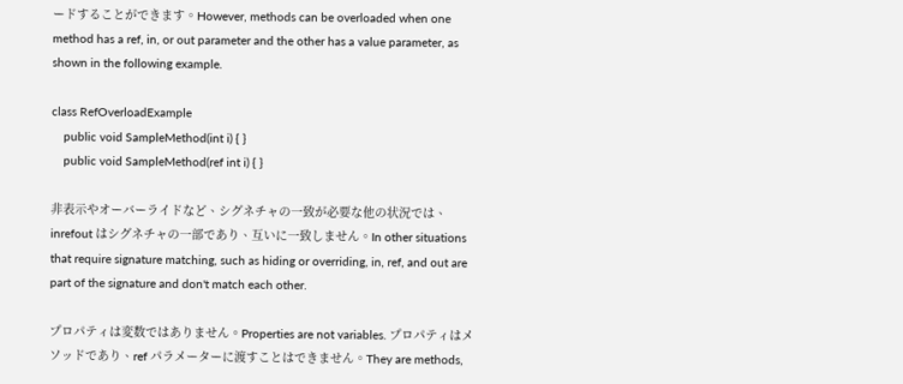ードすることができます。However, methods can be overloaded when one method has a ref, in, or out parameter and the other has a value parameter, as shown in the following example.

class RefOverloadExample
    public void SampleMethod(int i) { }
    public void SampleMethod(ref int i) { }

非表示やオーバーライドなど、シグネチャの一致が必要な他の状況では、inrefout はシグネチャの一部であり、互いに一致しません。In other situations that require signature matching, such as hiding or overriding, in, ref, and out are part of the signature and don't match each other.

プロパティは変数ではありません。Properties are not variables. プロパティはメソッドであり、ref パラメーターに渡すことはできません。They are methods,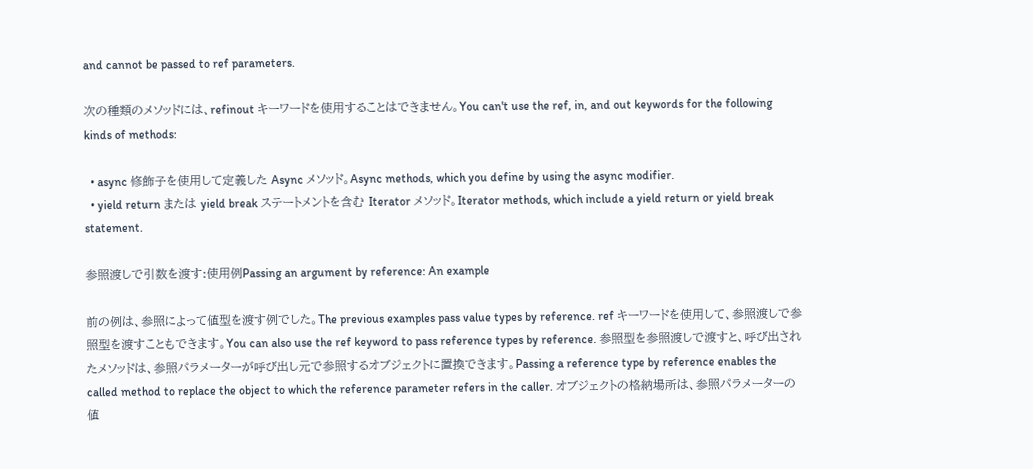and cannot be passed to ref parameters.

次の種類のメソッドには、refinout キーワードを使用することはできません。You can't use the ref, in, and out keywords for the following kinds of methods:

  • async 修飾子を使用して定義した Async メソッド。Async methods, which you define by using the async modifier.
  • yield return または yield break ステートメントを含む Iterator メソッド。Iterator methods, which include a yield return or yield break statement.

参照渡しで引数を渡す:使用例Passing an argument by reference: An example

前の例は、参照によって値型を渡す例でした。The previous examples pass value types by reference. ref キーワードを使用して、参照渡しで参照型を渡すこともできます。You can also use the ref keyword to pass reference types by reference. 参照型を参照渡しで渡すと、呼び出されたメソッドは、参照パラメーターが呼び出し元で参照するオブジェクトに置換できます。Passing a reference type by reference enables the called method to replace the object to which the reference parameter refers in the caller. オブジェクトの格納場所は、参照パラメーターの値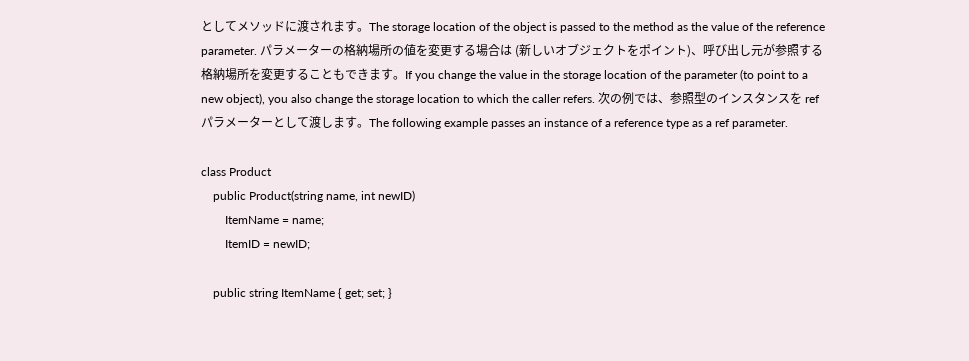としてメソッドに渡されます。The storage location of the object is passed to the method as the value of the reference parameter. パラメーターの格納場所の値を変更する場合は (新しいオブジェクトをポイント)、呼び出し元が参照する格納場所を変更することもできます。If you change the value in the storage location of the parameter (to point to a new object), you also change the storage location to which the caller refers. 次の例では、参照型のインスタンスを ref パラメーターとして渡します。The following example passes an instance of a reference type as a ref parameter.

class Product
    public Product(string name, int newID)
        ItemName = name;
        ItemID = newID;

    public string ItemName { get; set; }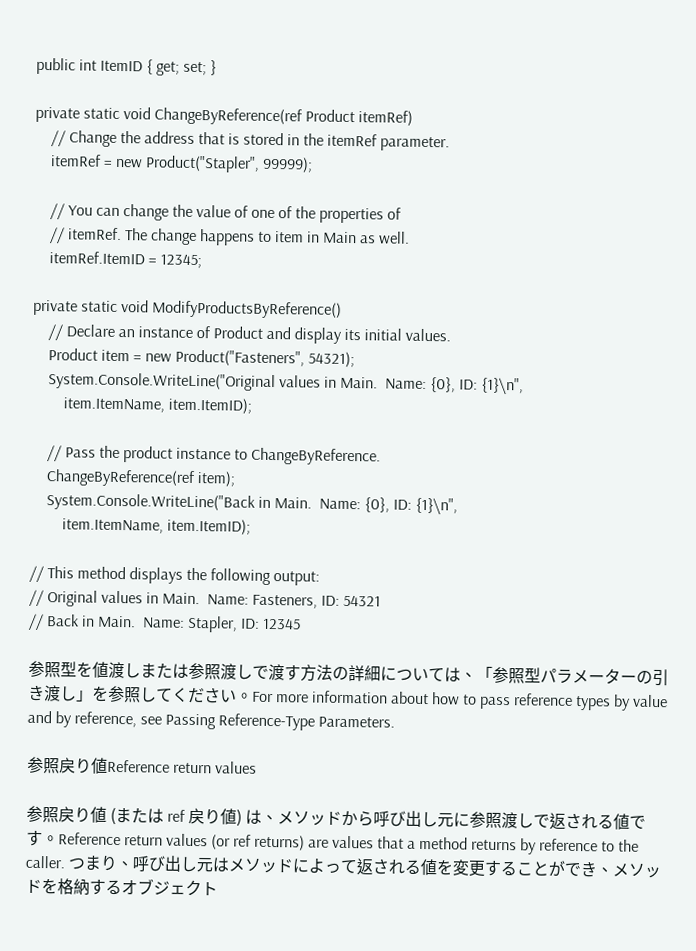public int ItemID { get; set; }

private static void ChangeByReference(ref Product itemRef)
    // Change the address that is stored in the itemRef parameter.
    itemRef = new Product("Stapler", 99999);

    // You can change the value of one of the properties of
    // itemRef. The change happens to item in Main as well.
    itemRef.ItemID = 12345;

private static void ModifyProductsByReference()
    // Declare an instance of Product and display its initial values.
    Product item = new Product("Fasteners", 54321);
    System.Console.WriteLine("Original values in Main.  Name: {0}, ID: {1}\n",
        item.ItemName, item.ItemID);

    // Pass the product instance to ChangeByReference.
    ChangeByReference(ref item);
    System.Console.WriteLine("Back in Main.  Name: {0}, ID: {1}\n",
        item.ItemName, item.ItemID);

// This method displays the following output:
// Original values in Main.  Name: Fasteners, ID: 54321
// Back in Main.  Name: Stapler, ID: 12345

参照型を値渡しまたは参照渡しで渡す方法の詳細については、「参照型パラメーターの引き渡し」を参照してください。For more information about how to pass reference types by value and by reference, see Passing Reference-Type Parameters.

参照戻り値Reference return values

参照戻り値 (または ref 戻り値) は、メソッドから呼び出し元に参照渡しで返される値です。Reference return values (or ref returns) are values that a method returns by reference to the caller. つまり、呼び出し元はメソッドによって返される値を変更することができ、メソッドを格納するオブジェクト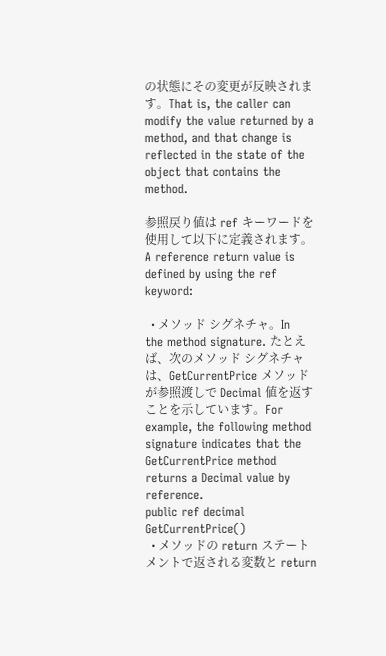の状態にその変更が反映されます。That is, the caller can modify the value returned by a method, and that change is reflected in the state of the object that contains the method.

参照戻り値は ref キーワードを使用して以下に定義されます。A reference return value is defined by using the ref keyword:

  • メソッド シグネチャ。In the method signature. たとえば、次のメソッド シグネチャは、GetCurrentPrice メソッドが参照渡しで Decimal 値を返すことを示しています。For example, the following method signature indicates that the GetCurrentPrice method returns a Decimal value by reference.
public ref decimal GetCurrentPrice()
  • メソッドの return ステートメントで返される変数と return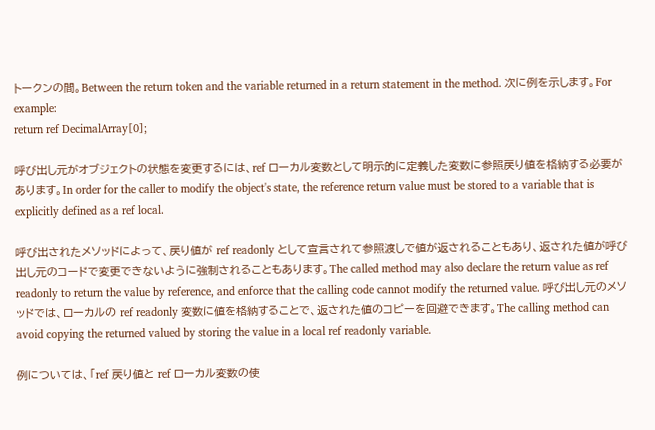トークンの間。Between the return token and the variable returned in a return statement in the method. 次に例を示します。For example:
return ref DecimalArray[0];

呼び出し元がオブジェクトの状態を変更するには、ref ローカル変数として明示的に定義した変数に参照戻り値を格納する必要があります。In order for the caller to modify the object's state, the reference return value must be stored to a variable that is explicitly defined as a ref local.

呼び出されたメソッドによって、戻り値が ref readonly として宣言されて参照渡しで値が返されることもあり、返された値が呼び出し元のコードで変更できないように強制されることもあります。The called method may also declare the return value as ref readonly to return the value by reference, and enforce that the calling code cannot modify the returned value. 呼び出し元のメソッドでは、ローカルの ref readonly 変数に値を格納することで、返された値のコピーを回避できます。The calling method can avoid copying the returned valued by storing the value in a local ref readonly variable.

例については、「ref 戻り値と ref ローカル変数の使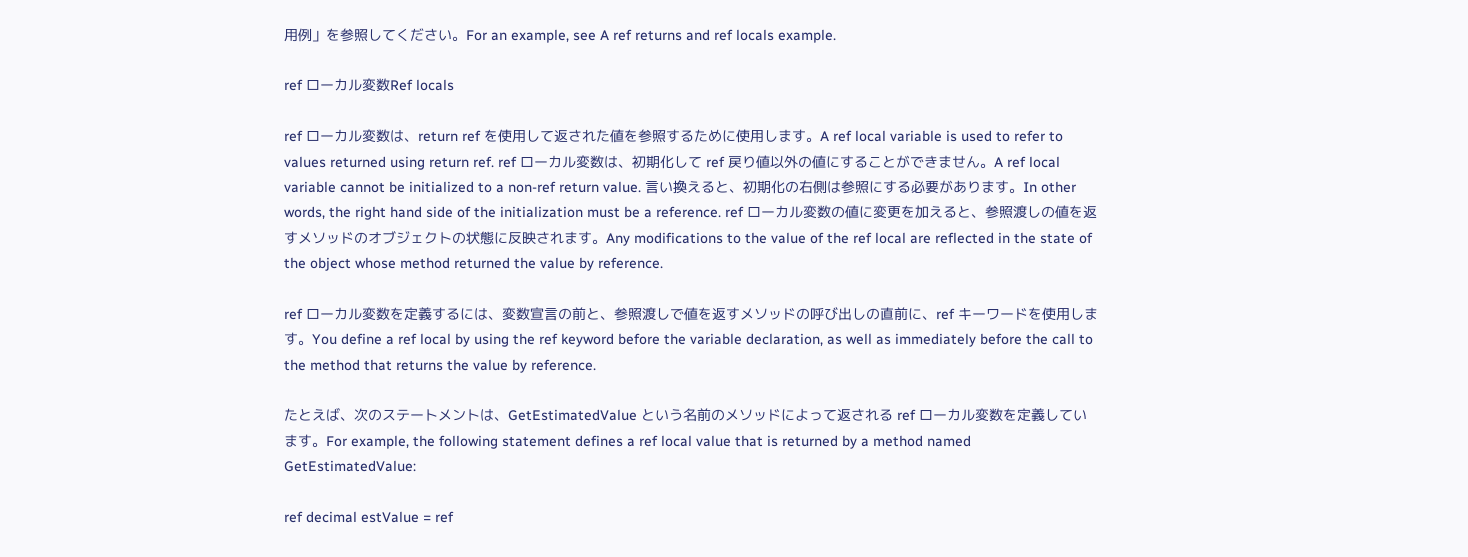用例」を参照してください。For an example, see A ref returns and ref locals example.

ref ローカル変数Ref locals

ref ローカル変数は、return ref を使用して返された値を参照するために使用します。A ref local variable is used to refer to values returned using return ref. ref ローカル変数は、初期化して ref 戻り値以外の値にすることができません。A ref local variable cannot be initialized to a non-ref return value. 言い換えると、初期化の右側は参照にする必要があります。In other words, the right hand side of the initialization must be a reference. ref ローカル変数の値に変更を加えると、参照渡しの値を返すメソッドのオブジェクトの状態に反映されます。Any modifications to the value of the ref local are reflected in the state of the object whose method returned the value by reference.

ref ローカル変数を定義するには、変数宣言の前と、参照渡しで値を返すメソッドの呼び出しの直前に、ref キーワードを使用します。You define a ref local by using the ref keyword before the variable declaration, as well as immediately before the call to the method that returns the value by reference.

たとえば、次のステートメントは、GetEstimatedValue という名前のメソッドによって返される ref ローカル変数を定義しています。For example, the following statement defines a ref local value that is returned by a method named GetEstimatedValue:

ref decimal estValue = ref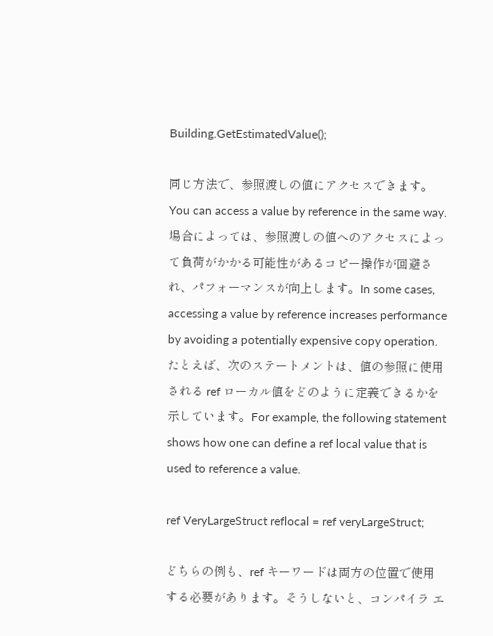Building.GetEstimatedValue();

同じ方法で、参照渡しの値にアクセスできます。You can access a value by reference in the same way. 場合によっては、参照渡しの値へのアクセスによって負荷がかかる可能性があるコピー操作が回避され、パフォーマンスが向上します。In some cases, accessing a value by reference increases performance by avoiding a potentially expensive copy operation. たとえば、次のステートメントは、値の参照に使用される ref ローカル値をどのように定義できるかを示しています。For example, the following statement shows how one can define a ref local value that is used to reference a value.

ref VeryLargeStruct reflocal = ref veryLargeStruct;

どちらの例も、ref キーワードは両方の位置で使用する必要があります。そうしないと、コンパイラ エ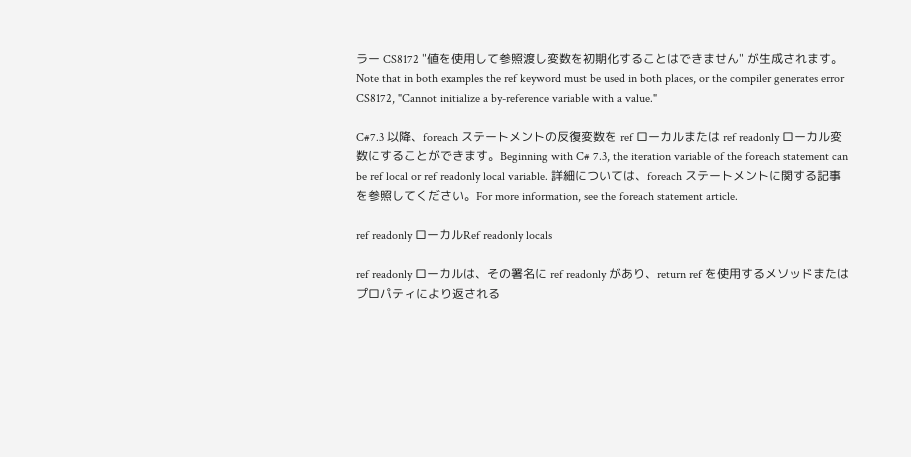ラー CS8172 "値を使用して参照渡し変数を初期化することはできません" が生成されます。Note that in both examples the ref keyword must be used in both places, or the compiler generates error CS8172, "Cannot initialize a by-reference variable with a value."

C#7.3 以降、foreach ステートメントの反復変数を ref ローカルまたは ref readonly ローカル変数にすることができます。Beginning with C# 7.3, the iteration variable of the foreach statement can be ref local or ref readonly local variable. 詳細については、foreach ステートメントに関する記事を参照してください。For more information, see the foreach statement article.

ref readonly ローカルRef readonly locals

ref readonly ローカルは、その署名に ref readonly があり、return ref を使用するメソッドまたはプロパティにより返される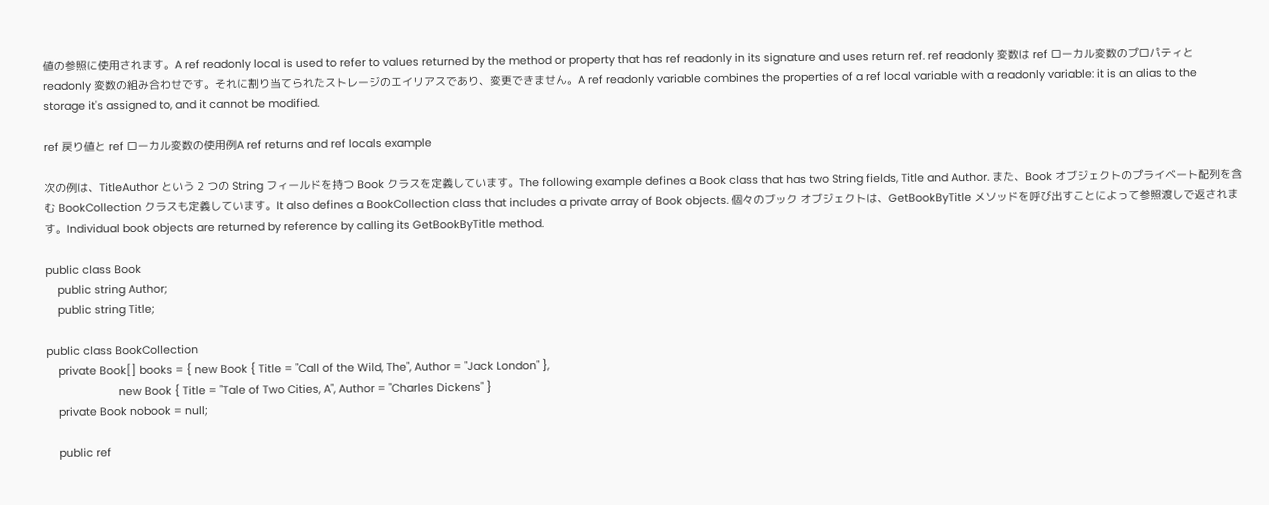値の参照に使用されます。A ref readonly local is used to refer to values returned by the method or property that has ref readonly in its signature and uses return ref. ref readonly 変数は ref ローカル変数のプロパティと readonly 変数の組み合わせです。それに割り当てられたストレージのエイリアスであり、変更できません。A ref readonly variable combines the properties of a ref local variable with a readonly variable: it is an alias to the storage it's assigned to, and it cannot be modified.

ref 戻り値と ref ローカル変数の使用例A ref returns and ref locals example

次の例は、TitleAuthor という 2 つの String フィールドを持つ Book クラスを定義しています。The following example defines a Book class that has two String fields, Title and Author. また、Book オブジェクトのプライベート配列を含む BookCollection クラスも定義しています。It also defines a BookCollection class that includes a private array of Book objects. 個々のブック オブジェクトは、GetBookByTitle メソッドを呼び出すことによって参照渡しで返されます。Individual book objects are returned by reference by calling its GetBookByTitle method.

public class Book
    public string Author;
    public string Title;

public class BookCollection
    private Book[] books = { new Book { Title = "Call of the Wild, The", Author = "Jack London" },
                        new Book { Title = "Tale of Two Cities, A", Author = "Charles Dickens" }
    private Book nobook = null;

    public ref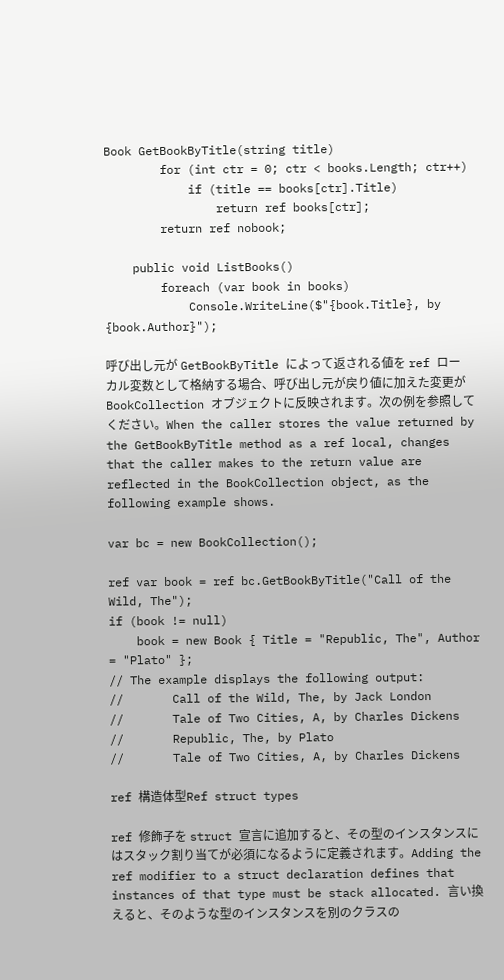Book GetBookByTitle(string title)
        for (int ctr = 0; ctr < books.Length; ctr++)
            if (title == books[ctr].Title)
                return ref books[ctr];
        return ref nobook;

    public void ListBooks()
        foreach (var book in books)
            Console.WriteLine($"{book.Title}, by {book.Author}");

呼び出し元が GetBookByTitle によって返される値を ref ローカル変数として格納する場合、呼び出し元が戻り値に加えた変更が BookCollection オブジェクトに反映されます。次の例を参照してください。When the caller stores the value returned by the GetBookByTitle method as a ref local, changes that the caller makes to the return value are reflected in the BookCollection object, as the following example shows.

var bc = new BookCollection();

ref var book = ref bc.GetBookByTitle("Call of the Wild, The");
if (book != null)
    book = new Book { Title = "Republic, The", Author = "Plato" };
// The example displays the following output:
//       Call of the Wild, The, by Jack London
//       Tale of Two Cities, A, by Charles Dickens
//       Republic, The, by Plato
//       Tale of Two Cities, A, by Charles Dickens

ref 構造体型Ref struct types

ref 修飾子を struct 宣言に追加すると、その型のインスタンスにはスタック割り当てが必須になるように定義されます。Adding the ref modifier to a struct declaration defines that instances of that type must be stack allocated. 言い換えると、そのような型のインスタンスを別のクラスの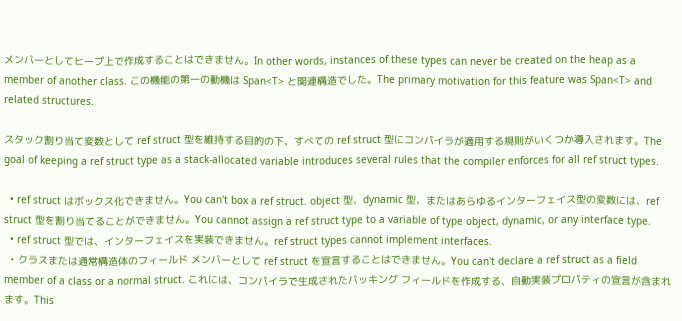メンバーとしてヒープ上で作成することはできません。In other words, instances of these types can never be created on the heap as a member of another class. この機能の第一の動機は Span<T> と関連構造でした。The primary motivation for this feature was Span<T> and related structures.

スタック割り当て変数として ref struct 型を維持する目的の下、すべての ref struct 型にコンパイラが適用する規則がいくつか導入されます。The goal of keeping a ref struct type as a stack-allocated variable introduces several rules that the compiler enforces for all ref struct types.

  • ref struct はボックス化できません。You can't box a ref struct. object 型、dynamic 型、またはあらゆるインターフェイス型の変数には、ref struct 型を割り当てることができません。You cannot assign a ref struct type to a variable of type object, dynamic, or any interface type.
  • ref struct 型では、インターフェイスを実装できません。ref struct types cannot implement interfaces.
  • クラスまたは通常構造体のフィールド メンバーとして ref struct を宣言することはできません。You can't declare a ref struct as a field member of a class or a normal struct. これには、コンパイラで生成されたバッキング フィールドを作成する、自動実装プロパティの宣言が含まれます。This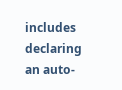includes declaring an auto-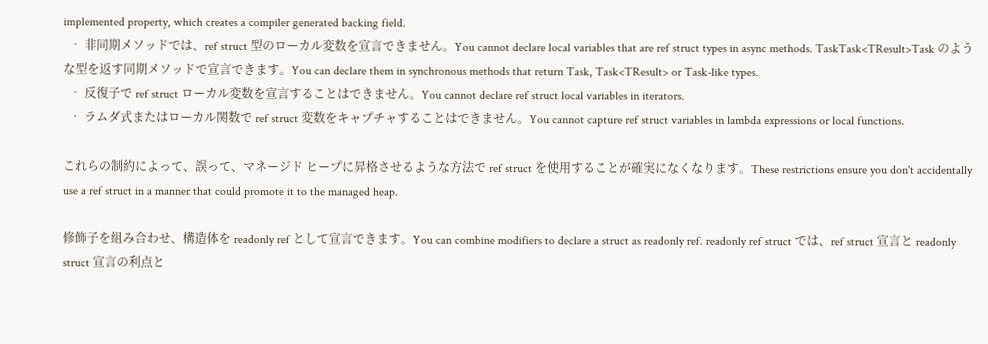implemented property, which creates a compiler generated backing field.
  • 非同期メソッドでは、ref struct 型のローカル変数を宣言できません。You cannot declare local variables that are ref struct types in async methods. TaskTask<TResult>Task のような型を返す同期メソッドで宣言できます。You can declare them in synchronous methods that return Task, Task<TResult> or Task-like types.
  • 反復子で ref struct ローカル変数を宣言することはできません。You cannot declare ref struct local variables in iterators.
  • ラムダ式またはローカル関数で ref struct 変数をキャプチャすることはできません。You cannot capture ref struct variables in lambda expressions or local functions.

これらの制約によって、誤って、マネージド ヒープに昇格させるような方法で ref struct を使用することが確実になくなります。These restrictions ensure you don't accidentally use a ref struct in a manner that could promote it to the managed heap.

修飾子を組み合わせ、構造体を readonly ref として宣言できます。You can combine modifiers to declare a struct as readonly ref. readonly ref struct では、ref struct 宣言と readonly struct 宣言の利点と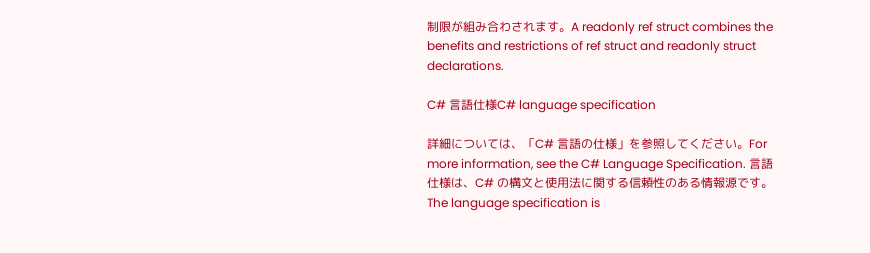制限が組み合わされます。A readonly ref struct combines the benefits and restrictions of ref struct and readonly struct declarations.

C# 言語仕様C# language specification

詳細については、「C# 言語の仕様」を参照してください。For more information, see the C# Language Specification. 言語仕様は、C# の構文と使用法に関する信頼性のある情報源です。The language specification is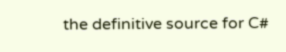the definitive source for C#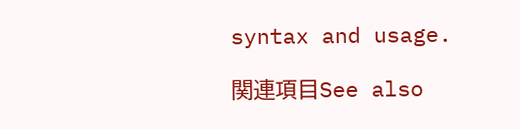syntax and usage.

関連項目See also